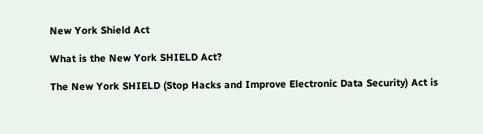New York Shield Act

What is the New York SHIELD Act?

The New York SHIELD (Stop Hacks and Improve Electronic Data Security) Act is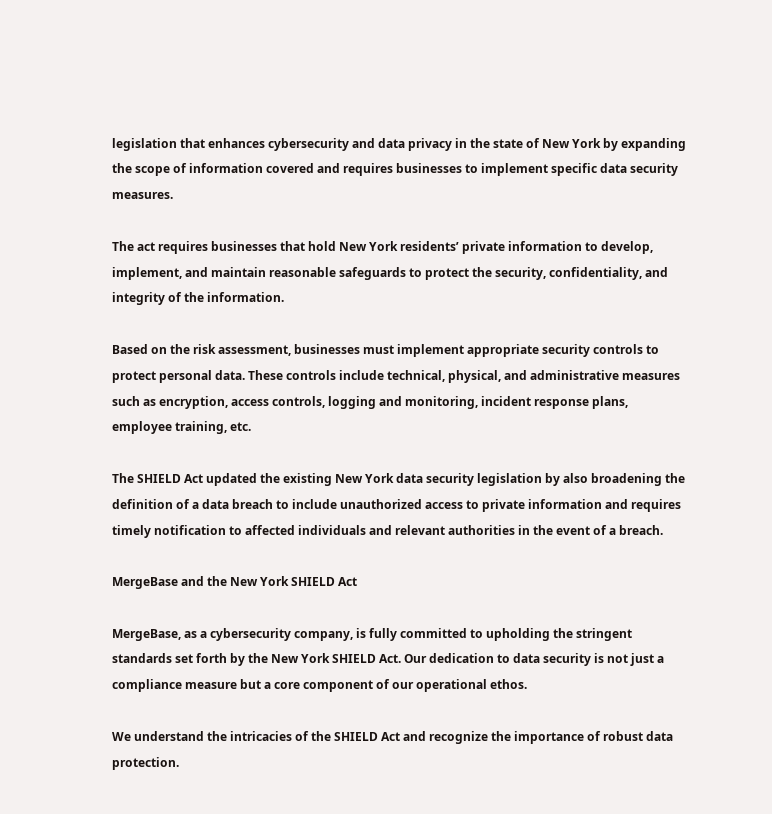legislation that enhances cybersecurity and data privacy in the state of New York by expanding the scope of information covered and requires businesses to implement specific data security measures.

The act requires businesses that hold New York residents’ private information to develop, implement, and maintain reasonable safeguards to protect the security, confidentiality, and integrity of the information.

Based on the risk assessment, businesses must implement appropriate security controls to protect personal data. These controls include technical, physical, and administrative measures such as encryption, access controls, logging and monitoring, incident response plans, employee training, etc.

The SHIELD Act updated the existing New York data security legislation by also broadening the definition of a data breach to include unauthorized access to private information and requires timely notification to affected individuals and relevant authorities in the event of a breach.

MergeBase and the New York SHIELD Act

MergeBase, as a cybersecurity company, is fully committed to upholding the stringent standards set forth by the New York SHIELD Act. Our dedication to data security is not just a compliance measure but a core component of our operational ethos.

We understand the intricacies of the SHIELD Act and recognize the importance of robust data protection.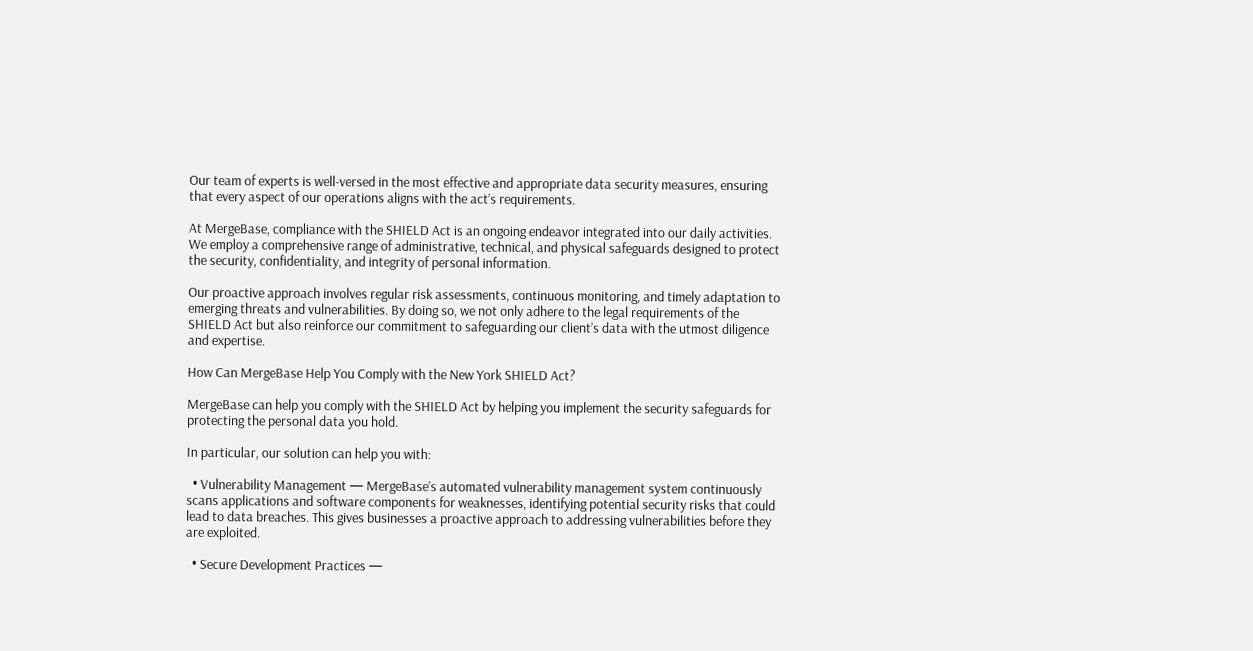Our team of experts is well-versed in the most effective and appropriate data security measures, ensuring that every aspect of our operations aligns with the act’s requirements.

At MergeBase, compliance with the SHIELD Act is an ongoing endeavor integrated into our daily activities. We employ a comprehensive range of administrative, technical, and physical safeguards designed to protect the security, confidentiality, and integrity of personal information.

Our proactive approach involves regular risk assessments, continuous monitoring, and timely adaptation to emerging threats and vulnerabilities. By doing so, we not only adhere to the legal requirements of the SHIELD Act but also reinforce our commitment to safeguarding our client’s data with the utmost diligence and expertise.

How Can MergeBase Help You Comply with the New York SHIELD Act?

MergeBase can help you comply with the SHIELD Act by helping you implement the security safeguards for protecting the personal data you hold.

In particular, our solution can help you with:

  • Vulnerability Management — MergeBase’s automated vulnerability management system continuously scans applications and software components for weaknesses, identifying potential security risks that could lead to data breaches. This gives businesses a proactive approach to addressing vulnerabilities before they are exploited.

  • Secure Development Practices —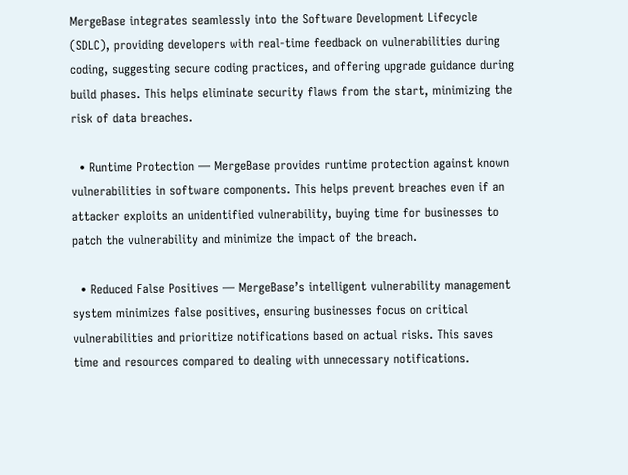MergeBase integrates seamlessly into the Software Development Lifecycle (SDLC), providing developers with real-time feedback on vulnerabilities during coding, suggesting secure coding practices, and offering upgrade guidance during build phases. This helps eliminate security flaws from the start, minimizing the risk of data breaches.

  • Runtime Protection — MergeBase provides runtime protection against known vulnerabilities in software components. This helps prevent breaches even if an attacker exploits an unidentified vulnerability, buying time for businesses to patch the vulnerability and minimize the impact of the breach.

  • Reduced False Positives — MergeBase’s intelligent vulnerability management system minimizes false positives, ensuring businesses focus on critical vulnerabilities and prioritize notifications based on actual risks. This saves time and resources compared to dealing with unnecessary notifications.